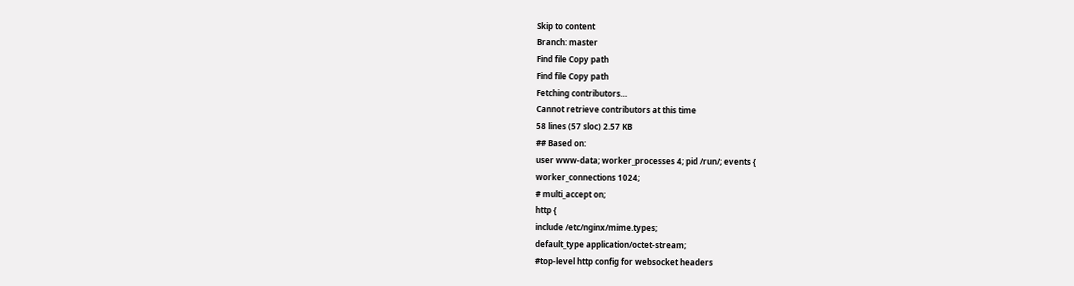Skip to content
Branch: master
Find file Copy path
Find file Copy path
Fetching contributors…
Cannot retrieve contributors at this time
58 lines (57 sloc) 2.57 KB
## Based on:
user www-data; worker_processes 4; pid /run/; events {
worker_connections 1024;
# multi_accept on;
http {
include /etc/nginx/mime.types;
default_type application/octet-stream;
#top-level http config for websocket headers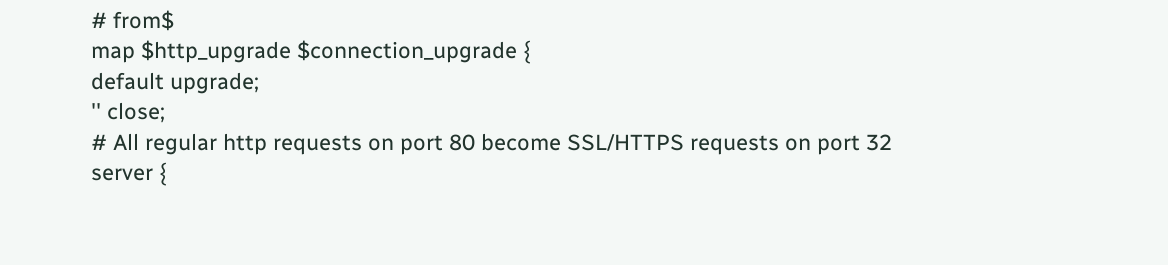# from$
map $http_upgrade $connection_upgrade {
default upgrade;
'' close;
# All regular http requests on port 80 become SSL/HTTPS requests on port 32
server {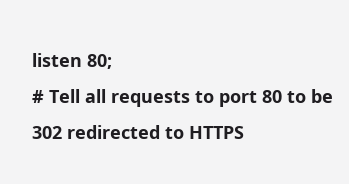listen 80;
# Tell all requests to port 80 to be 302 redirected to HTTPS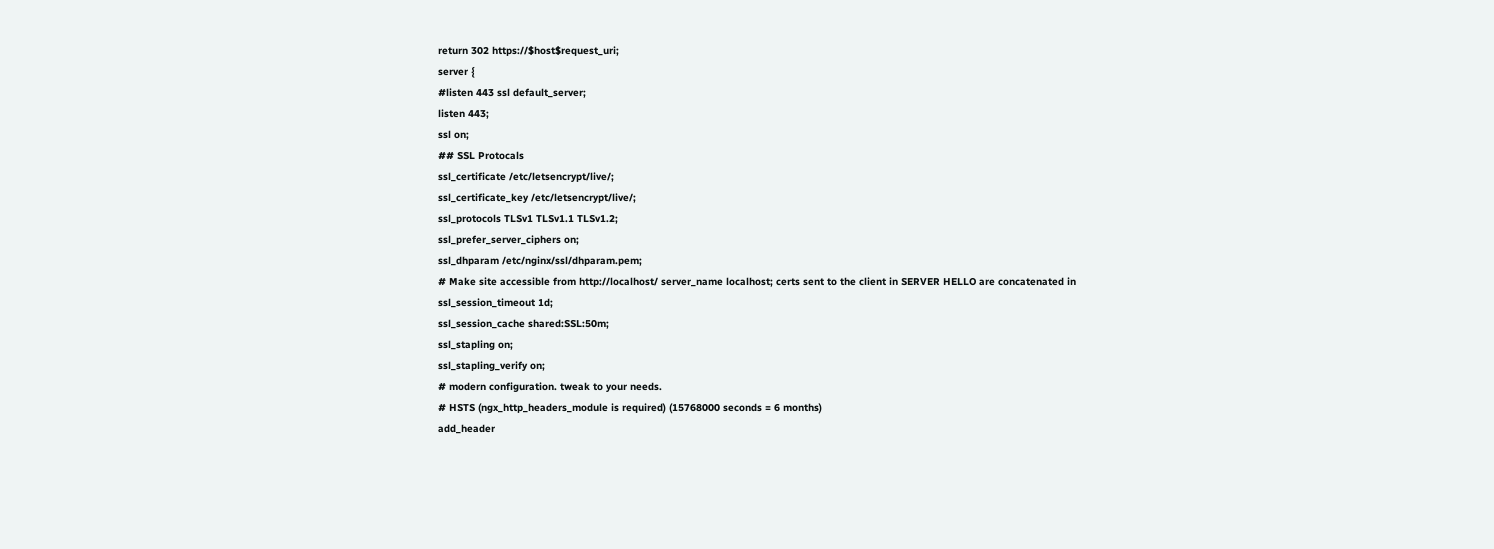return 302 https://$host$request_uri;
server {
#listen 443 ssl default_server;
listen 443;
ssl on;
## SSL Protocals
ssl_certificate /etc/letsencrypt/live/;
ssl_certificate_key /etc/letsencrypt/live/;
ssl_protocols TLSv1 TLSv1.1 TLSv1.2;
ssl_prefer_server_ciphers on;
ssl_dhparam /etc/nginx/ssl/dhparam.pem;
# Make site accessible from http://localhost/ server_name localhost; certs sent to the client in SERVER HELLO are concatenated in
ssl_session_timeout 1d;
ssl_session_cache shared:SSL:50m;
ssl_stapling on;
ssl_stapling_verify on;
# modern configuration. tweak to your needs.
# HSTS (ngx_http_headers_module is required) (15768000 seconds = 6 months)
add_header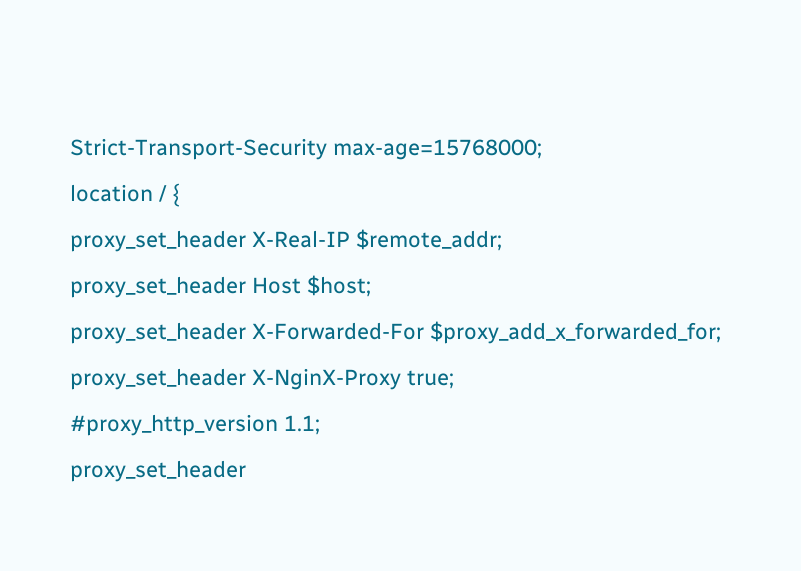Strict-Transport-Security max-age=15768000;
location / {
proxy_set_header X-Real-IP $remote_addr;
proxy_set_header Host $host;
proxy_set_header X-Forwarded-For $proxy_add_x_forwarded_for;
proxy_set_header X-NginX-Proxy true;
#proxy_http_version 1.1;
proxy_set_header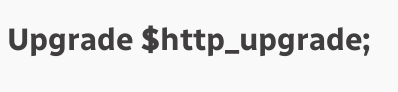Upgrade $http_upgrade;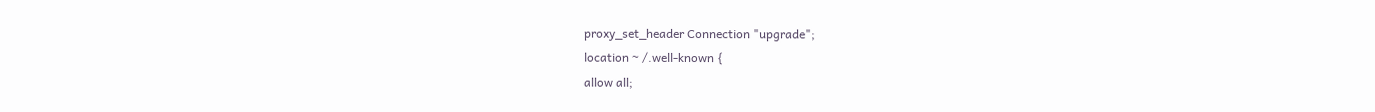proxy_set_header Connection "upgrade";
location ~ /.well-known {
allow all;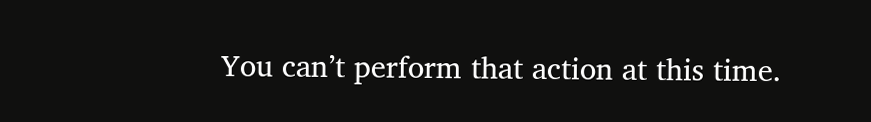You can’t perform that action at this time.